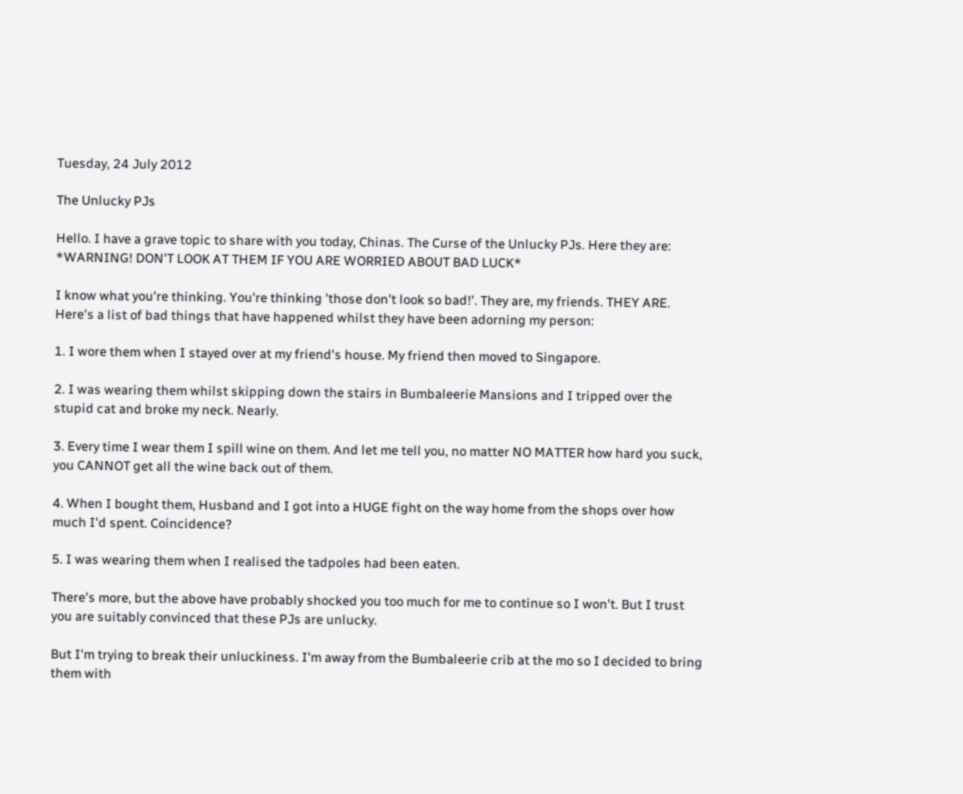Tuesday, 24 July 2012

The Unlucky PJs

Hello. I have a grave topic to share with you today, Chinas. The Curse of the Unlucky PJs. Here they are: *WARNING! DON'T LOOK AT THEM IF YOU ARE WORRIED ABOUT BAD LUCK*

I know what you're thinking. You're thinking 'those don't look so bad!'. They are, my friends. THEY ARE. Here's a list of bad things that have happened whilst they have been adorning my person:

1. I wore them when I stayed over at my friend's house. My friend then moved to Singapore.

2. I was wearing them whilst skipping down the stairs in Bumbaleerie Mansions and I tripped over the stupid cat and broke my neck. Nearly.

3. Every time I wear them I spill wine on them. And let me tell you, no matter NO MATTER how hard you suck, you CANNOT get all the wine back out of them.

4. When I bought them, Husband and I got into a HUGE fight on the way home from the shops over how much I'd spent. Coincidence?

5. I was wearing them when I realised the tadpoles had been eaten.

There's more, but the above have probably shocked you too much for me to continue so I won't. But I trust you are suitably convinced that these PJs are unlucky.

But I'm trying to break their unluckiness. I'm away from the Bumbaleerie crib at the mo so I decided to bring them with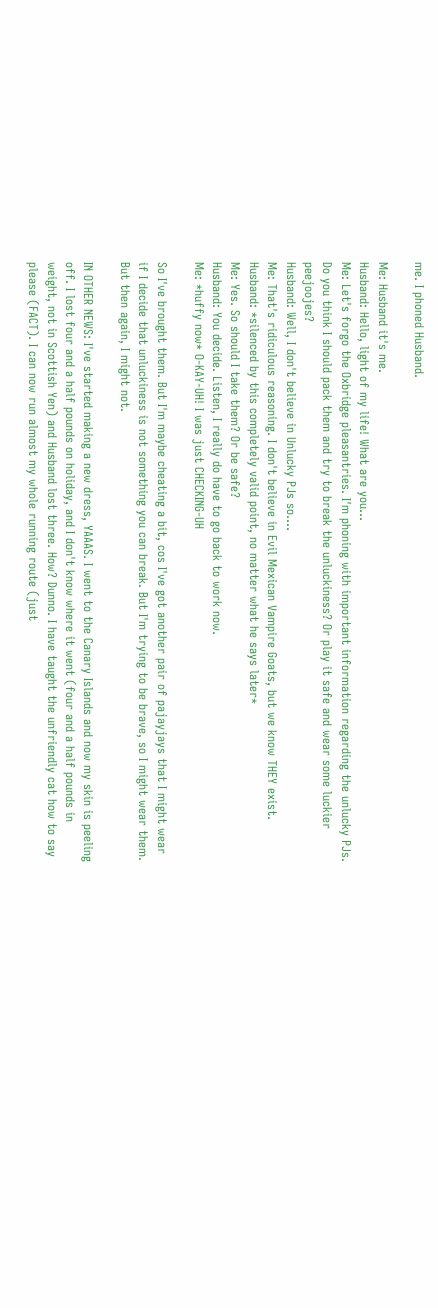me. I phoned Husband.

Me: Husband it's me.
Husband: Hello, light of my life! What are you...
Me: Let's forgo the Oxbridge pleasantries. I'm phoning with important information regarding the unlucky PJs. Do you think I should pack them and try to break the unluckiness? Or play it safe and wear some luckier peejoojes?
Husband: Well, I don't believe in Unlucky PJs so....
Me: That's ridiculous reasoning. I don't believe in Evil Mexican Vampire Goats, but we know THEY exist.
Husband: *silenced by this completely valid point, no matter what he says later*
Me: Yes. So should I take them? Or be safe?
Husband: You decide. Listen, I really do have to go back to work now.
Me: *huffy now* O-KAY-UH! I was just CHECKING-UH

So I've brought them. But I'm maybe cheating a bit, cos I've got another pair of pajayjays that I might wear if I decide that unluckiness is not something you can break. But I'm trying to be brave, so I might wear them. But then again, I might not.

IN OTHER NEWS: I've started making a new dress, YAAAS. I went to the Canary Islands and now my skin is peeling off. I lost four and a half pounds on holiday, and I don't know where it went (four and a half pounds in weight, not in Scottish Yen) and Husband lost three. How? Dunno. I have taught the unfriendly cat how to say please (FACT). I can now run almost my whole running route (just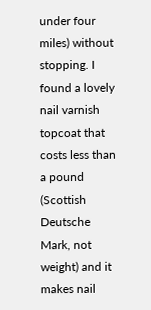under four miles) without stopping. I found a lovely nail varnish topcoat that costs less than a pound (Scottish Deutsche Mark, not weight) and it makes nail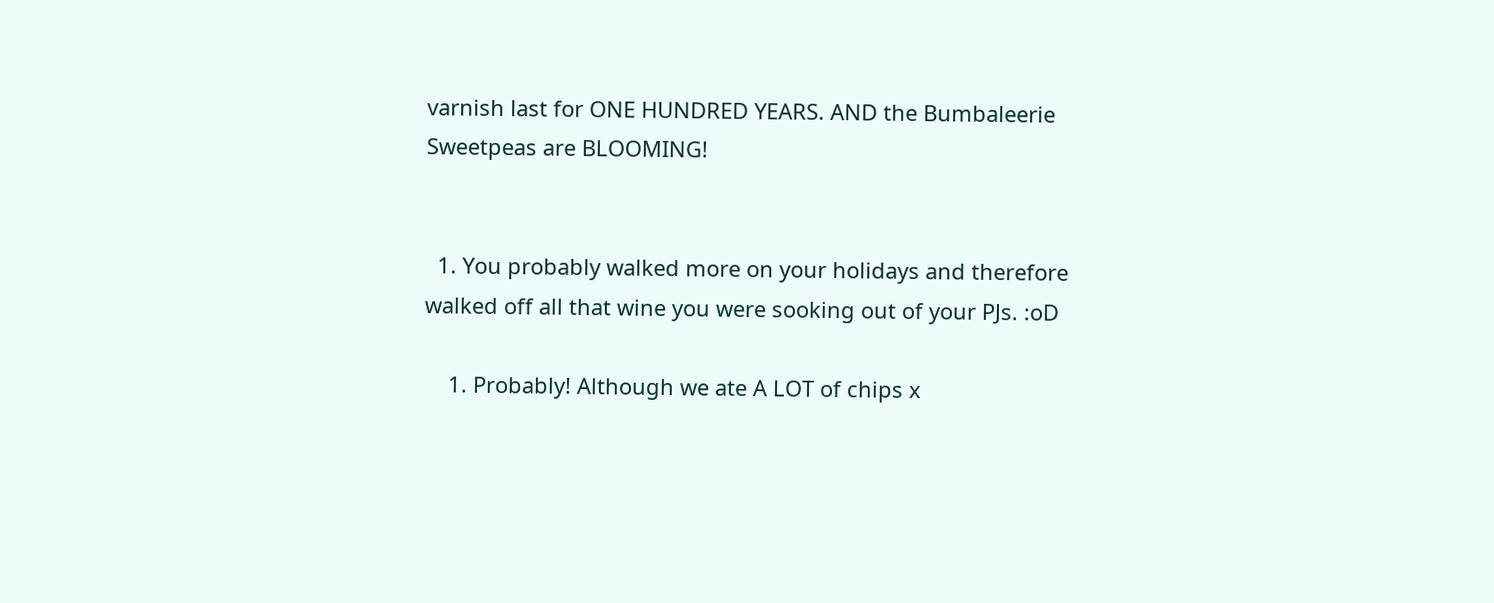varnish last for ONE HUNDRED YEARS. AND the Bumbaleerie Sweetpeas are BLOOMING!


  1. You probably walked more on your holidays and therefore walked off all that wine you were sooking out of your PJs. :oD

    1. Probably! Although we ate A LOT of chips x